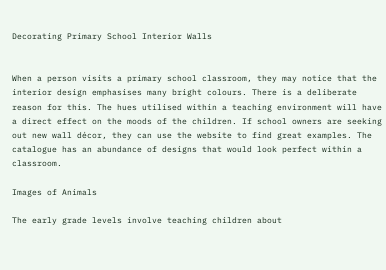Decorating Primary School Interior Walls


When a person visits a primary school classroom, they may notice that the interior design emphasises many bright colours. There is a deliberate reason for this. The hues utilised within a teaching environment will have a direct effect on the moods of the children. If school owners are seeking out new wall décor, they can use the website to find great examples. The catalogue has an abundance of designs that would look perfect within a classroom.

Images of Animals

The early grade levels involve teaching children about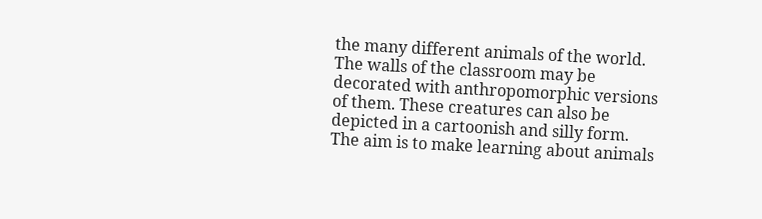the many different animals of the world. The walls of the classroom may be decorated with anthropomorphic versions of them. These creatures can also be depicted in a cartoonish and silly form. The aim is to make learning about animals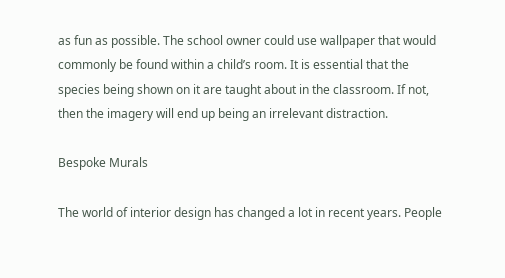as fun as possible. The school owner could use wallpaper that would commonly be found within a child’s room. It is essential that the species being shown on it are taught about in the classroom. If not, then the imagery will end up being an irrelevant distraction.

Bespoke Murals

The world of interior design has changed a lot in recent years. People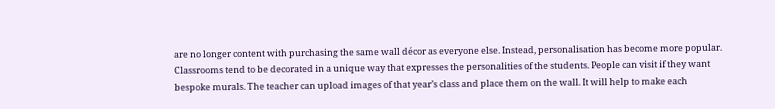are no longer content with purchasing the same wall décor as everyone else. Instead, personalisation has become more popular. Classrooms tend to be decorated in a unique way that expresses the personalities of the students. People can visit if they want bespoke murals. The teacher can upload images of that year’s class and place them on the wall. It will help to make each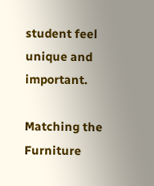student feel unique and important.

Matching the Furniture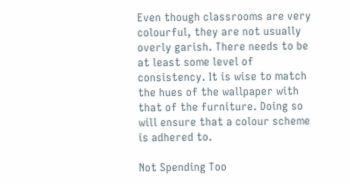Even though classrooms are very colourful, they are not usually overly garish. There needs to be at least some level of consistency. It is wise to match the hues of the wallpaper with that of the furniture. Doing so will ensure that a colour scheme is adhered to.

Not Spending Too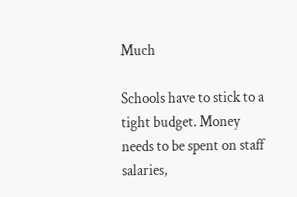Much

Schools have to stick to a tight budget. Money needs to be spent on staff salaries,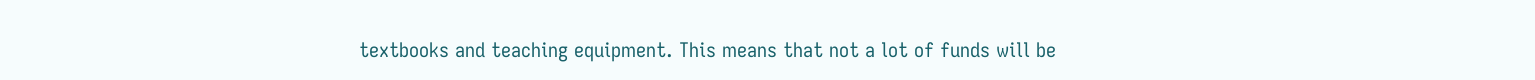textbooks and teaching equipment. This means that not a lot of funds will be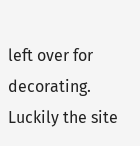left over for decorating. Luckily the site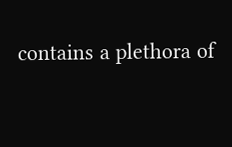contains a plethora of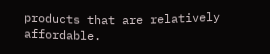products that are relatively affordable.